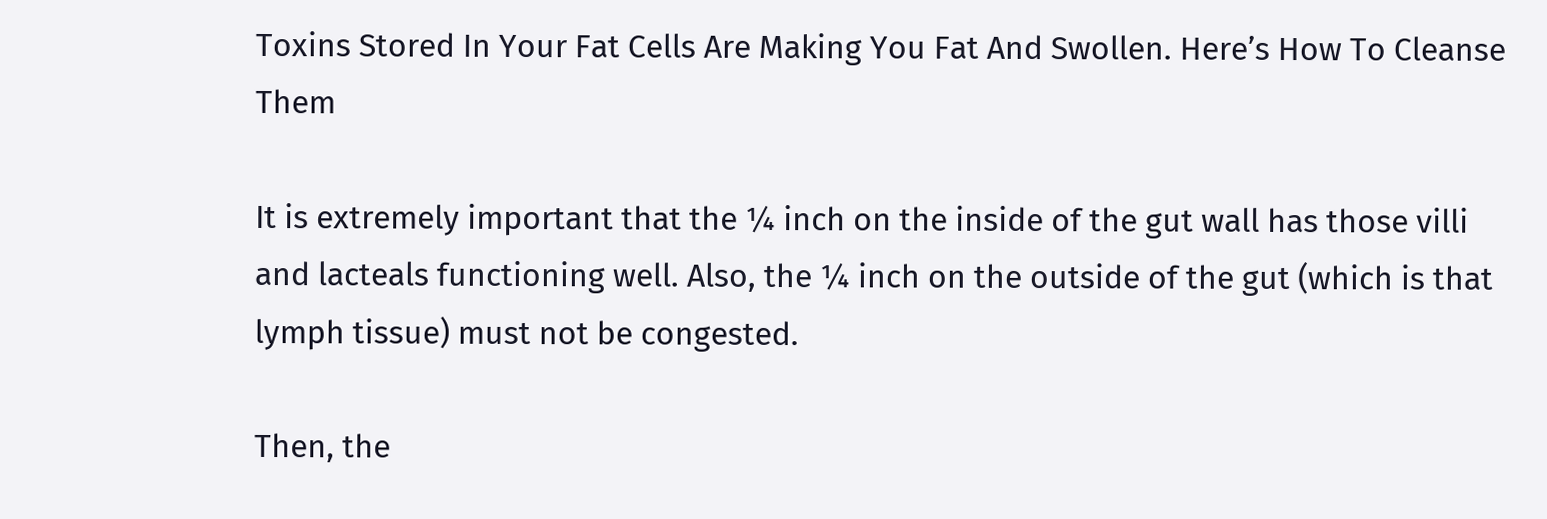Toxins Stored In Your Fat Cells Are Making You Fat And Swollen. Here’s How To Cleanse Them

It is extremely important that the ¼ inch on the inside of the gut wall has those villi and lacteals functioning well. Also, the ¼ inch on the outside of the gut (which is that lymph tissue) must not be congested.

Then, the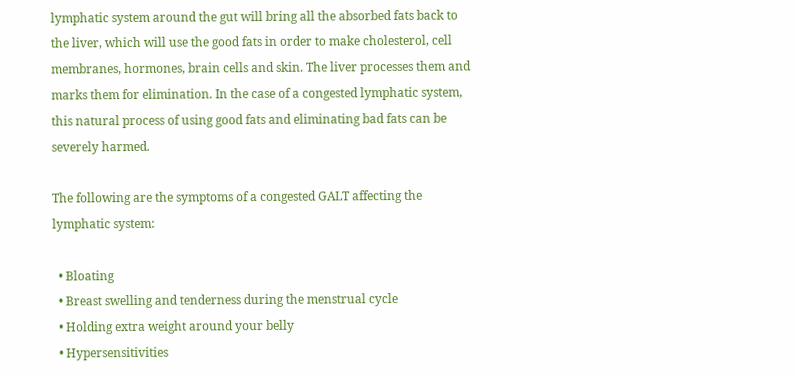lymphatic system around the gut will bring all the absorbed fats back to the liver, which will use the good fats in order to make cholesterol, cell membranes, hormones, brain cells and skin. The liver processes them and marks them for elimination. In the case of a congested lymphatic system, this natural process of using good fats and eliminating bad fats can be severely harmed.

The following are the symptoms of a congested GALT affecting the lymphatic system:

  • Bloating
  • Breast swelling and tenderness during the menstrual cycle
  • Holding extra weight around your belly
  • Hypersensitivities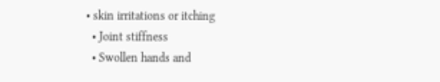• skin irritations or itching
  • Joint stiffness
  • Swollen hands and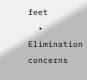feet
  • Elimination concerns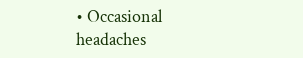• Occasional headaches